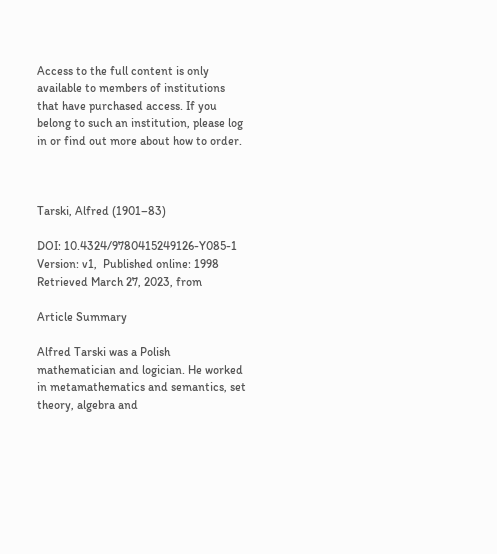Access to the full content is only available to members of institutions that have purchased access. If you belong to such an institution, please log in or find out more about how to order.



Tarski, Alfred (1901–83)

DOI: 10.4324/9780415249126-Y085-1
Version: v1,  Published online: 1998
Retrieved March 27, 2023, from

Article Summary

Alfred Tarski was a Polish mathematician and logician. He worked in metamathematics and semantics, set theory, algebra and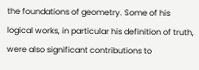the foundations of geometry. Some of his logical works, in particular his definition of truth, were also significant contributions to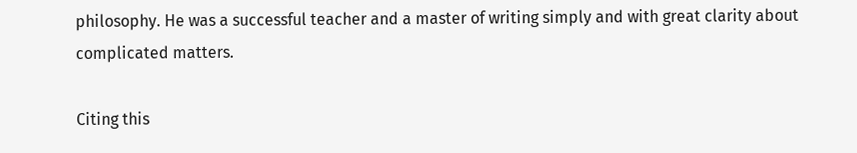philosophy. He was a successful teacher and a master of writing simply and with great clarity about complicated matters.

Citing this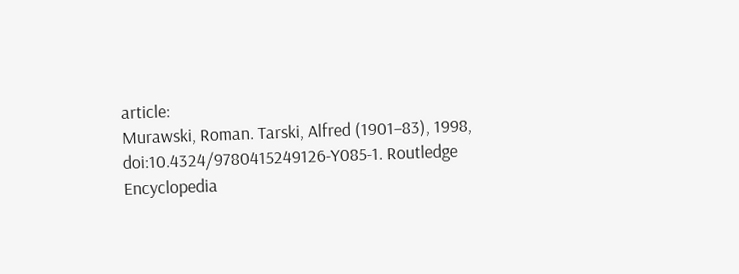article:
Murawski, Roman. Tarski, Alfred (1901–83), 1998, doi:10.4324/9780415249126-Y085-1. Routledge Encyclopedia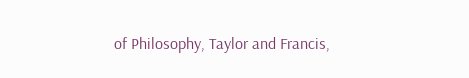of Philosophy, Taylor and Francis,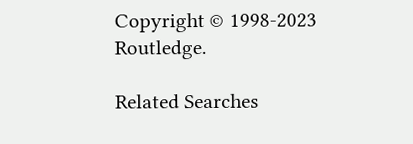Copyright © 1998-2023 Routledge.

Related Searches